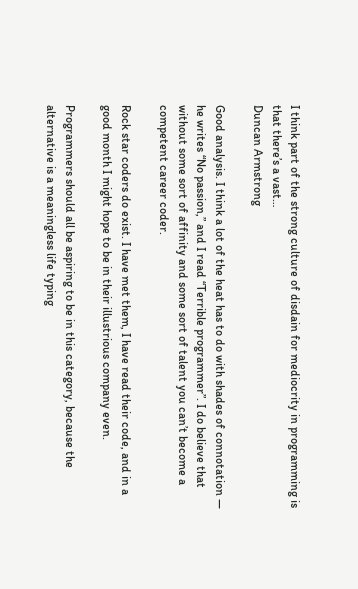I think part of the strong culture of disdain for mediocrity in programming is that there’s a vast…
Duncan Armstrong

Good analysis. I think a lot of the heat has to do with shades of connotation — he writes “No passion,” and I read “Terrible programmer”. I do believe that without some sort of affinity and some sort of talent you can’t become a competent career coder.

Rock star coders do exist. I have met them, I have read their code, and in a good month I might hope to be in their illustrious company even.

Programmers should all be aspiring to be in this category, because the alternative is a meaningless life typing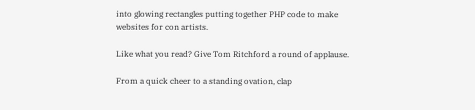into glowing rectangles putting together PHP code to make websites for con artists.

Like what you read? Give Tom Ritchford a round of applause.

From a quick cheer to a standing ovation, clap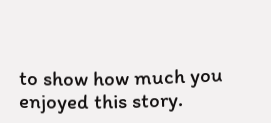to show how much you enjoyed this story.